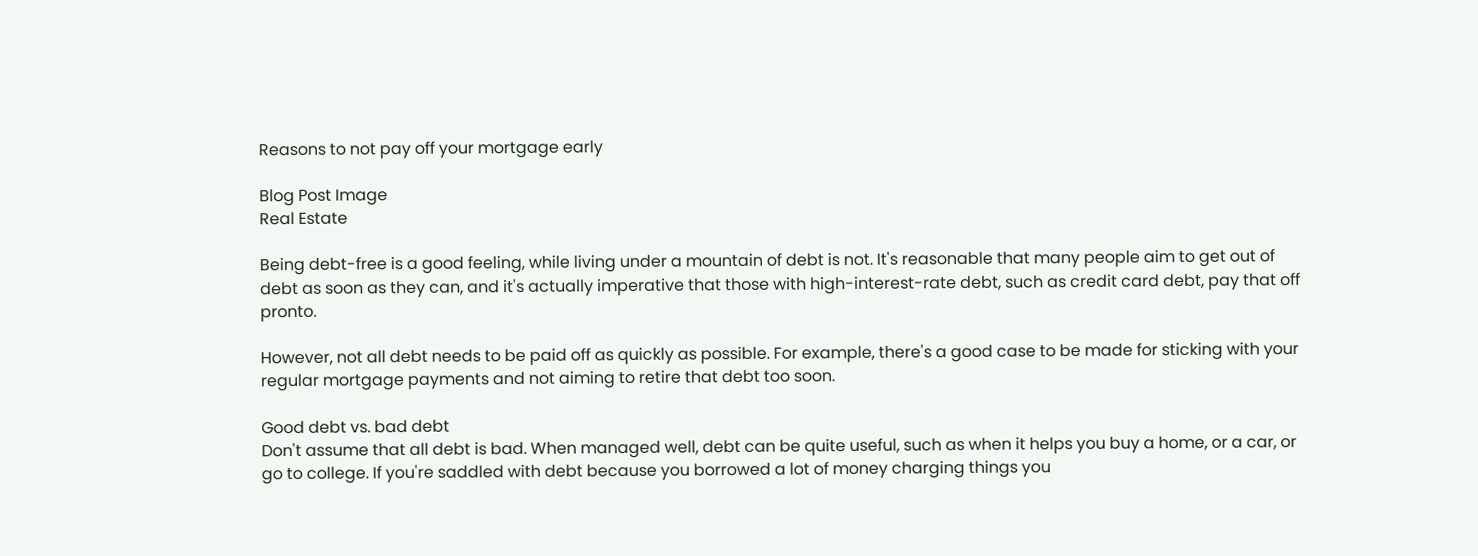Reasons to not pay off your mortgage early

Blog Post Image
Real Estate

Being debt-free is a good feeling, while living under a mountain of debt is not. It's reasonable that many people aim to get out of debt as soon as they can, and it's actually imperative that those with high-interest-rate debt, such as credit card debt, pay that off pronto.

However, not all debt needs to be paid off as quickly as possible. For example, there's a good case to be made for sticking with your regular mortgage payments and not aiming to retire that debt too soon.

Good debt vs. bad debt
Don't assume that all debt is bad. When managed well, debt can be quite useful, such as when it helps you buy a home, or a car, or go to college. If you're saddled with debt because you borrowed a lot of money charging things you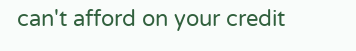can't afford on your credit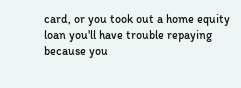card, or you took out a home equity loan you'll have trouble repaying because you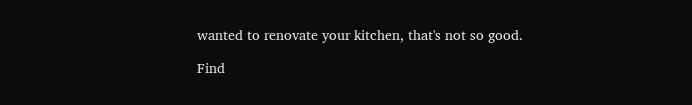wanted to renovate your kitchen, that's not so good.

Find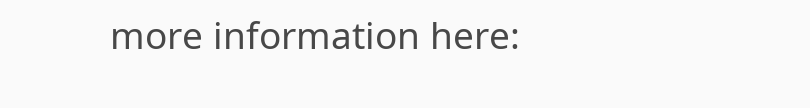more information here: